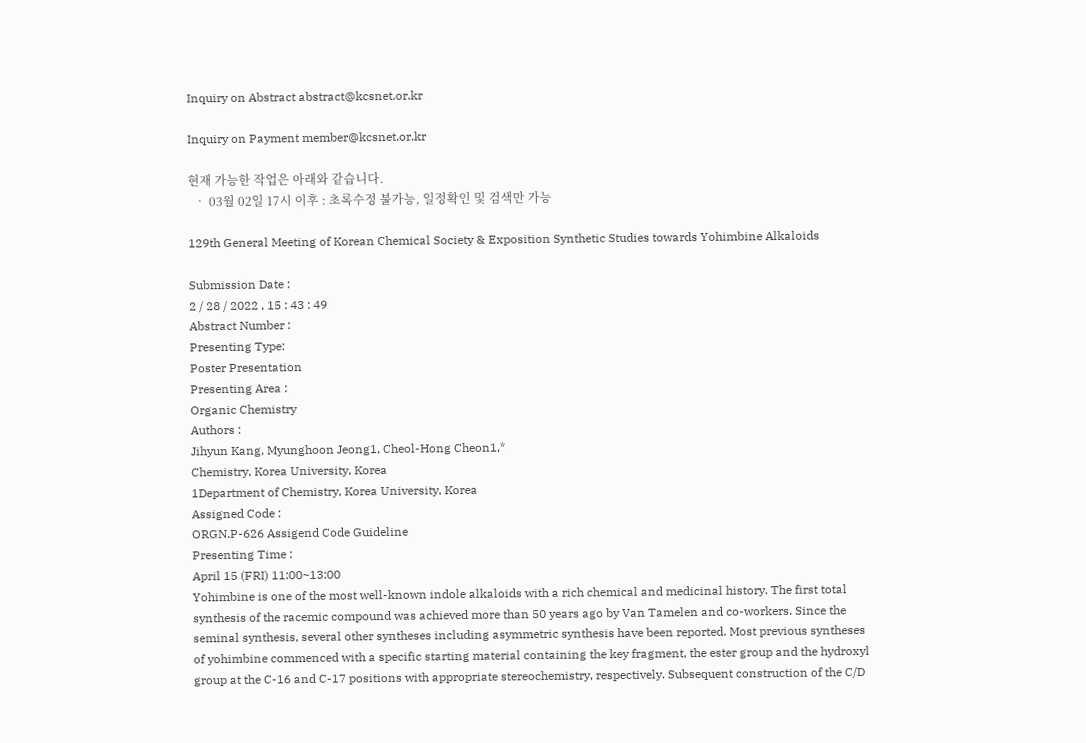Inquiry on Abstract abstract@kcsnet.or.kr

Inquiry on Payment member@kcsnet.or.kr

현재 가능한 작업은 아래와 같습니다.
  • 03월 02일 17시 이후 : 초록수정 불가능, 일정확인 및 검색만 가능

129th General Meeting of Korean Chemical Society & Exposition Synthetic Studies towards Yohimbine Alkaloids

Submission Date :
2 / 28 / 2022 , 15 : 43 : 49
Abstract Number :
Presenting Type:
Poster Presentation
Presenting Area :
Organic Chemistry
Authors :
Jihyun Kang, Myunghoon Jeong1, Cheol-Hong Cheon1,*
Chemistry, Korea University, Korea
1Department of Chemistry, Korea University, Korea
Assigned Code :
ORGN.P-626 Assigend Code Guideline
Presenting Time :
April 15 (FRI) 11:00~13:00
Yohimbine is one of the most well-known indole alkaloids with a rich chemical and medicinal history. The first total synthesis of the racemic compound was achieved more than 50 years ago by Van Tamelen and co-workers. Since the seminal synthesis, several other syntheses including asymmetric synthesis have been reported. Most previous syntheses of yohimbine commenced with a specific starting material containing the key fragment, the ester group and the hydroxyl group at the C-16 and C-17 positions with appropriate stereochemistry, respectively. Subsequent construction of the C/D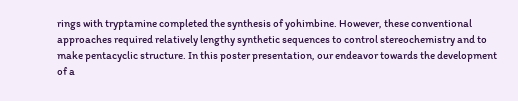rings with tryptamine completed the synthesis of yohimbine. However, these conventional approaches required relatively lengthy synthetic sequences to control stereochemistry and to make pentacyclic structure. In this poster presentation, our endeavor towards the development of a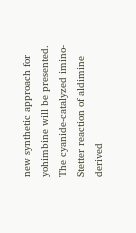new synthetic approach for yohimbine will be presented. The cyanide-catalyzed imino-Stetter reaction of aldimine derived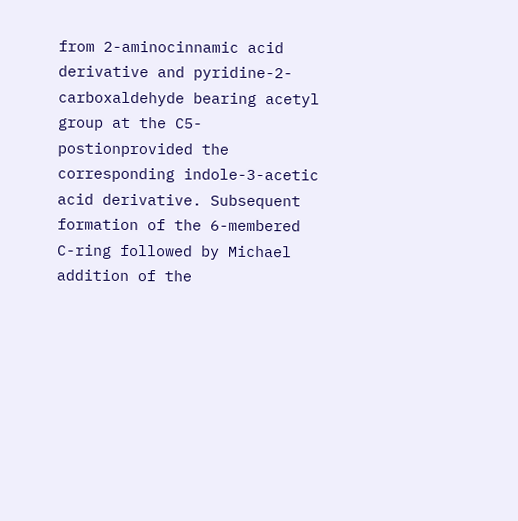from 2-aminocinnamic acid derivative and pyridine-2-carboxaldehyde bearing acetyl group at the C5-postionprovided the corresponding indole-3-acetic acid derivative. Subsequent formation of the 6-membered C-ring followed by Michael addition of the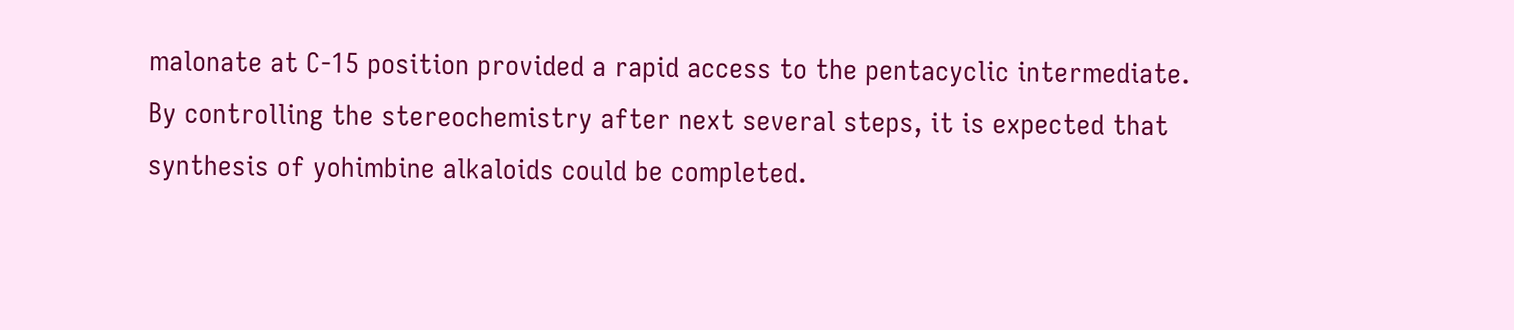malonate at C-15 position provided a rapid access to the pentacyclic intermediate. By controlling the stereochemistry after next several steps, it is expected that synthesis of yohimbine alkaloids could be completed.